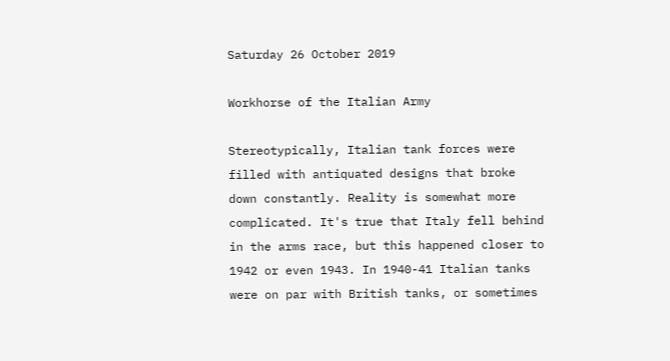Saturday 26 October 2019

Workhorse of the Italian Army

Stereotypically, Italian tank forces were filled with antiquated designs that broke down constantly. Reality is somewhat more complicated. It's true that Italy fell behind in the arms race, but this happened closer to 1942 or even 1943. In 1940-41 Italian tanks were on par with British tanks, or sometimes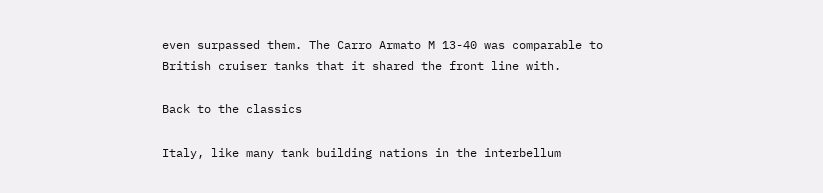even surpassed them. The Carro Armato M 13-40 was comparable to British cruiser tanks that it shared the front line with.

Back to the classics

Italy, like many tank building nations in the interbellum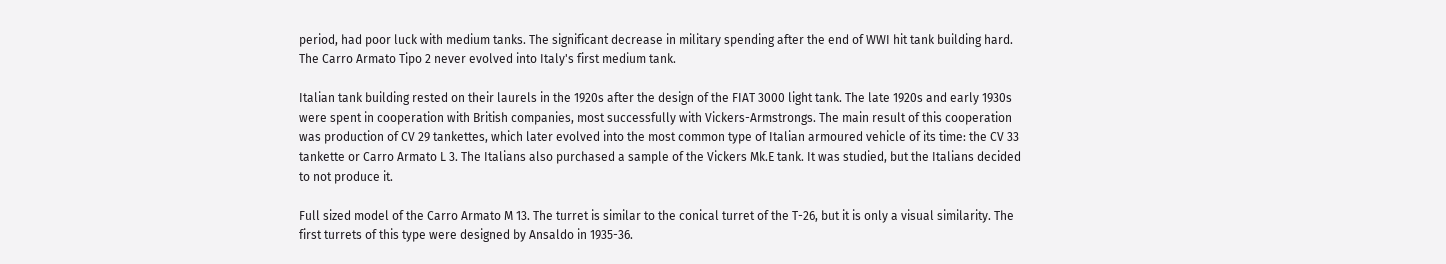period, had poor luck with medium tanks. The significant decrease in military spending after the end of WWI hit tank building hard. The Carro Armato Tipo 2 never evolved into Italy's first medium tank.

Italian tank building rested on their laurels in the 1920s after the design of the FIAT 3000 light tank. The late 1920s and early 1930s were spent in cooperation with British companies, most successfully with Vickers-Armstrongs. The main result of this cooperation was production of CV 29 tankettes, which later evolved into the most common type of Italian armoured vehicle of its time: the CV 33 tankette or Carro Armato L 3. The Italians also purchased a sample of the Vickers Mk.E tank. It was studied, but the Italians decided to not produce it.

Full sized model of the Carro Armato M 13. The turret is similar to the conical turret of the T-26, but it is only a visual similarity. The first turrets of this type were designed by Ansaldo in 1935-36.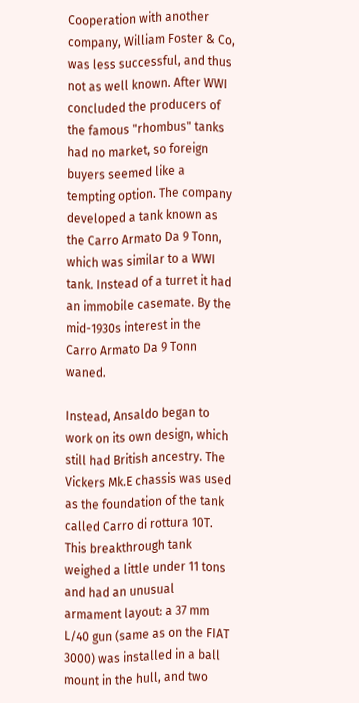Cooperation with another company, William Foster & Co, was less successful, and thus not as well known. After WWI concluded the producers of the famous "rhombus" tanks had no market, so foreign buyers seemed like a tempting option. The company developed a tank known as the Carro Armato Da 9 Tonn, which was similar to a WWI tank. Instead of a turret it had an immobile casemate. By the mid-1930s interest in the Carro Armato Da 9 Tonn waned.

Instead, Ansaldo began to work on its own design, which still had British ancestry. The Vickers Mk.E chassis was used as the foundation of the tank called Carro di rottura 10T. This breakthrough tank weighed a little under 11 tons and had an unusual armament layout: a 37 mm L/40 gun (same as on the FIAT 3000) was installed in a ball mount in the hull, and two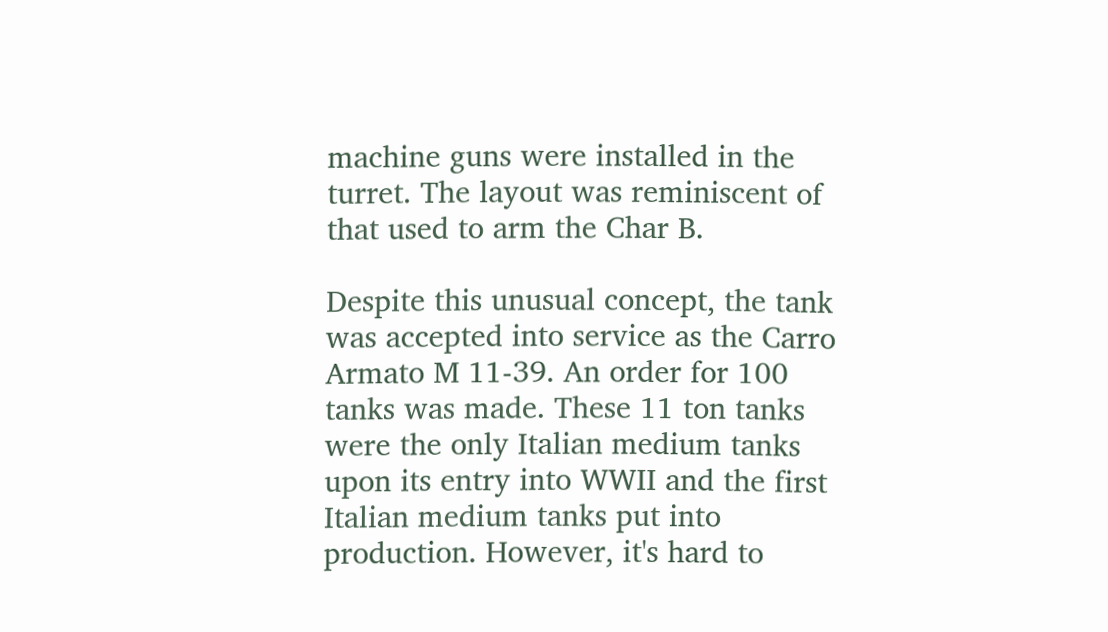machine guns were installed in the turret. The layout was reminiscent of that used to arm the Char B.

Despite this unusual concept, the tank was accepted into service as the Carro Armato M 11-39. An order for 100 tanks was made. These 11 ton tanks were the only Italian medium tanks upon its entry into WWII and the first Italian medium tanks put into production. However, it's hard to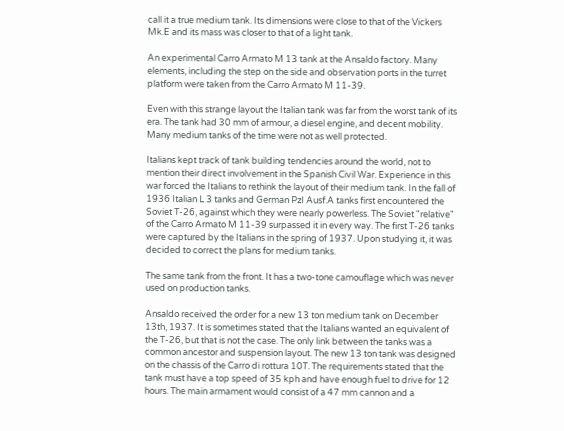call it a true medium tank. Its dimensions were close to that of the Vickers Mk.E and its mass was closer to that of a light tank.

An experimental Carro Armato M 13 tank at the Ansaldo factory. Many elements, including the step on the side and observation ports in the turret platform were taken from the Carro Armato M 11-39.

Even with this strange layout the Italian tank was far from the worst tank of its era. The tank had 30 mm of armour, a diesel engine, and decent mobility. Many medium tanks of the time were not as well protected.

Italians kept track of tank building tendencies around the world, not to mention their direct involvement in the Spanish Civil War. Experience in this war forced the Italians to rethink the layout of their medium tank. In the fall of 1936 Italian L 3 tanks and German PzI Ausf.A tanks first encountered the Soviet T-26, against which they were nearly powerless. The Soviet "relative" of the Carro Armato M 11-39 surpassed it in every way. The first T-26 tanks were captured by the Italians in the spring of 1937. Upon studying it, it was decided to correct the plans for medium tanks.

The same tank from the front. It has a two-tone camouflage which was never used on production tanks.

Ansaldo received the order for a new 13 ton medium tank on December 13th, 1937. It is sometimes stated that the Italians wanted an equivalent of the T-26, but that is not the case. The only link between the tanks was a common ancestor and suspension layout. The new 13 ton tank was designed on the chassis of the Carro di rottura 10T. The requirements stated that the tank must have a top speed of 35 kph and have enough fuel to drive for 12 hours. The main armament would consist of a 47 mm cannon and a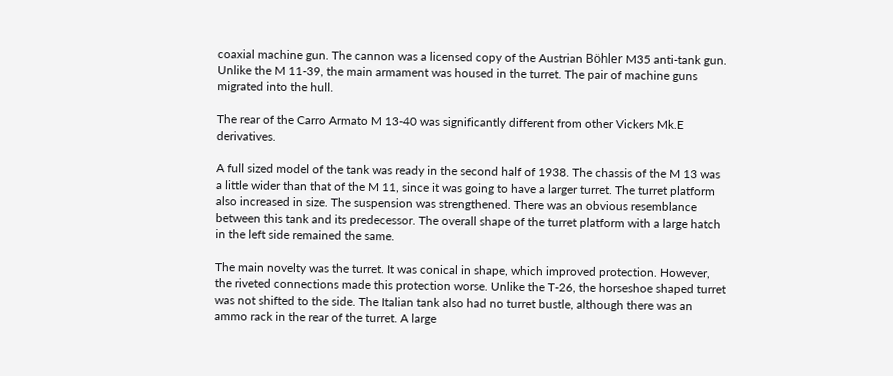coaxial machine gun. The cannon was a licensed copy of the Austrian Böhler M35 anti-tank gun. Unlike the M 11-39, the main armament was housed in the turret. The pair of machine guns migrated into the hull.

The rear of the Carro Armato M 13-40 was significantly different from other Vickers Mk.E derivatives.

A full sized model of the tank was ready in the second half of 1938. The chassis of the M 13 was a little wider than that of the M 11, since it was going to have a larger turret. The turret platform also increased in size. The suspension was strengthened. There was an obvious resemblance between this tank and its predecessor. The overall shape of the turret platform with a large hatch in the left side remained the same.

The main novelty was the turret. It was conical in shape, which improved protection. However, the riveted connections made this protection worse. Unlike the T-26, the horseshoe shaped turret was not shifted to the side. The Italian tank also had no turret bustle, although there was an ammo rack in the rear of the turret. A large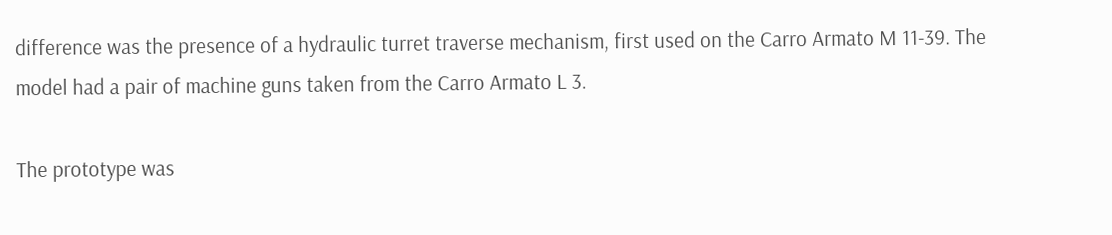difference was the presence of a hydraulic turret traverse mechanism, first used on the Carro Armato M 11-39. The model had a pair of machine guns taken from the Carro Armato L 3.

The prototype was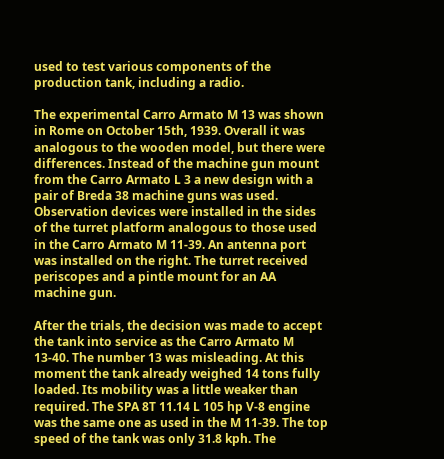used to test various components of the production tank, including a radio.

The experimental Carro Armato M 13 was shown in Rome on October 15th, 1939. Overall it was analogous to the wooden model, but there were differences. Instead of the machine gun mount from the Carro Armato L 3 a new design with a pair of Breda 38 machine guns was used. Observation devices were installed in the sides of the turret platform analogous to those used in the Carro Armato M 11-39. An antenna port was installed on the right. The turret received periscopes and a pintle mount for an AA machine gun.

After the trials, the decision was made to accept the tank into service as the Carro Armato M 13-40. The number 13 was misleading. At this moment the tank already weighed 14 tons fully loaded. Its mobility was a little weaker than required. The SPA 8T 11.14 L 105 hp V-8 engine was the same one as used in the M 11-39. The top speed of the tank was only 31.8 kph. The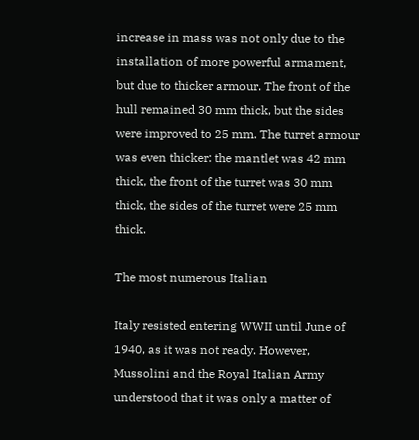increase in mass was not only due to the installation of more powerful armament, but due to thicker armour. The front of the hull remained 30 mm thick, but the sides were improved to 25 mm. The turret armour was even thicker: the mantlet was 42 mm thick, the front of the turret was 30 mm thick, the sides of the turret were 25 mm thick.

The most numerous Italian

Italy resisted entering WWII until June of 1940, as it was not ready. However, Mussolini and the Royal Italian Army understood that it was only a matter of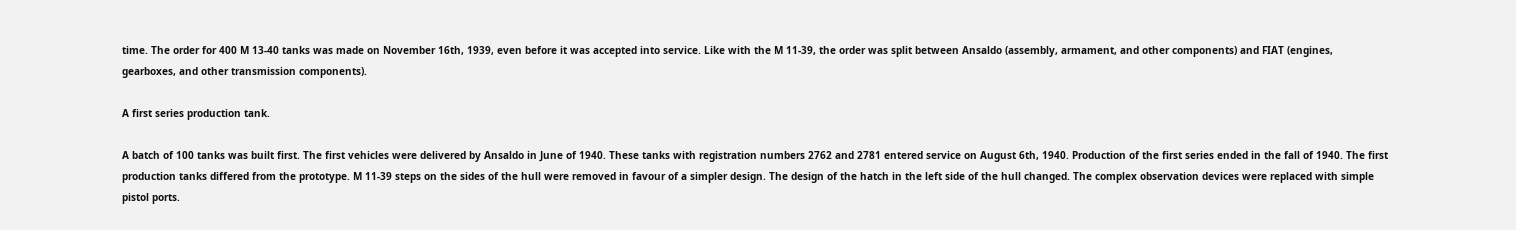time. The order for 400 M 13-40 tanks was made on November 16th, 1939, even before it was accepted into service. Like with the M 11-39, the order was split between Ansaldo (assembly, armament, and other components) and FIAT (engines, gearboxes, and other transmission components).

A first series production tank.

A batch of 100 tanks was built first. The first vehicles were delivered by Ansaldo in June of 1940. These tanks with registration numbers 2762 and 2781 entered service on August 6th, 1940. Production of the first series ended in the fall of 1940. The first production tanks differed from the prototype. M 11-39 steps on the sides of the hull were removed in favour of a simpler design. The design of the hatch in the left side of the hull changed. The complex observation devices were replaced with simple pistol ports.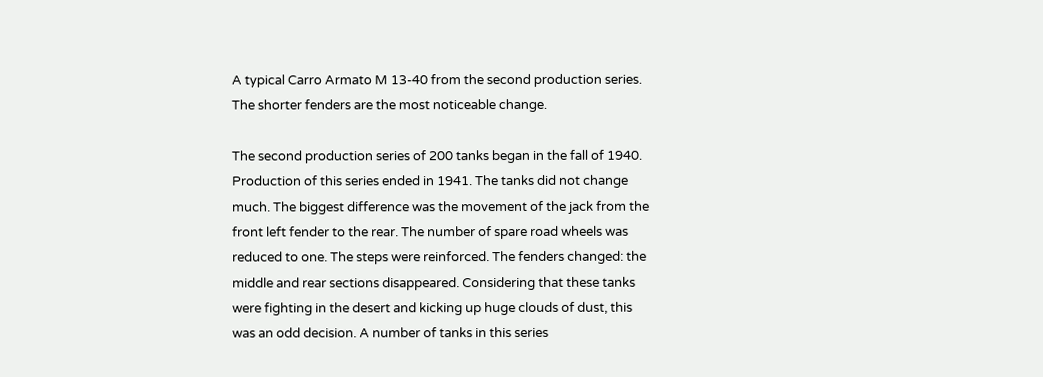A typical Carro Armato M 13-40 from the second production series. The shorter fenders are the most noticeable change.

The second production series of 200 tanks began in the fall of 1940. Production of this series ended in 1941. The tanks did not change much. The biggest difference was the movement of the jack from the front left fender to the rear. The number of spare road wheels was reduced to one. The steps were reinforced. The fenders changed: the middle and rear sections disappeared. Considering that these tanks were fighting in the desert and kicking up huge clouds of dust, this was an odd decision. A number of tanks in this series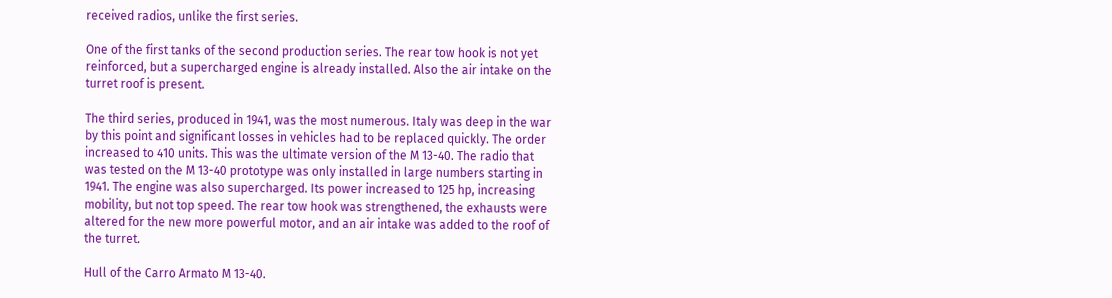received radios, unlike the first series.

One of the first tanks of the second production series. The rear tow hook is not yet reinforced, but a supercharged engine is already installed. Also the air intake on the turret roof is present.

The third series, produced in 1941, was the most numerous. Italy was deep in the war by this point and significant losses in vehicles had to be replaced quickly. The order increased to 410 units. This was the ultimate version of the M 13-40. The radio that was tested on the M 13-40 prototype was only installed in large numbers starting in 1941. The engine was also supercharged. Its power increased to 125 hp, increasing mobility, but not top speed. The rear tow hook was strengthened, the exhausts were altered for the new more powerful motor, and an air intake was added to the roof of the turret.

Hull of the Carro Armato M 13-40.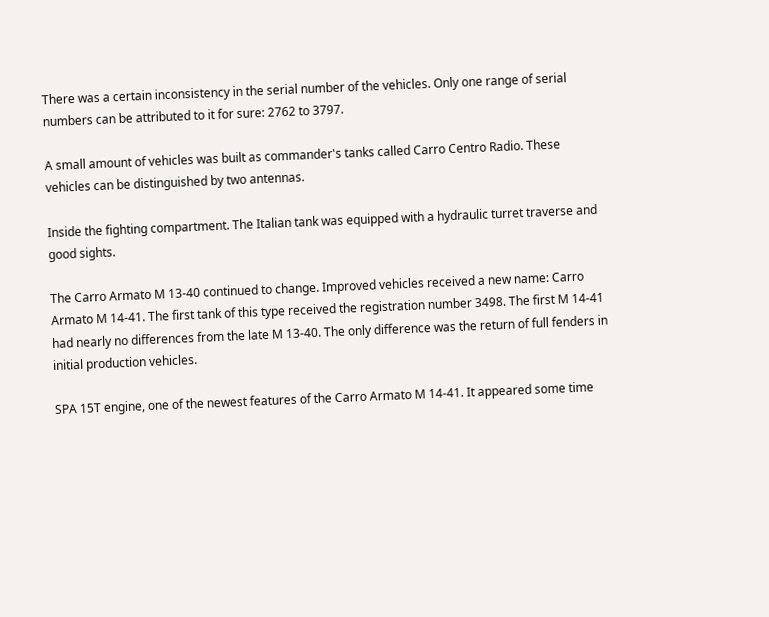There was a certain inconsistency in the serial number of the vehicles. Only one range of serial numbers can be attributed to it for sure: 2762 to 3797.

A small amount of vehicles was built as commander's tanks called Carro Centro Radio. These vehicles can be distinguished by two antennas.

Inside the fighting compartment. The Italian tank was equipped with a hydraulic turret traverse and good sights.

The Carro Armato M 13-40 continued to change. Improved vehicles received a new name: Carro Armato M 14-41. The first tank of this type received the registration number 3498. The first M 14-41 had nearly no differences from the late M 13-40. The only difference was the return of full fenders in initial production vehicles.

SPA 15T engine, one of the newest features of the Carro Armato M 14-41. It appeared some time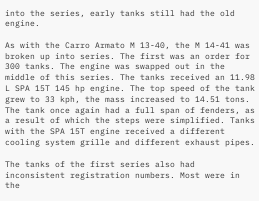into the series, early tanks still had the old engine.

As with the Carro Armato M 13-40, the M 14-41 was broken up into series. The first was an order for 300 tanks. The engine was swapped out in the middle of this series. The tanks received an 11.98 L SPA 15T 145 hp engine. The top speed of the tank grew to 33 kph, the mass increased to 14.51 tons. The tank once again had a full span of fenders, as a result of which the steps were simplified. Tanks with the SPA 15T engine received a different cooling system grille and different exhaust pipes.

The tanks of the first series also had inconsistent registration numbers. Most were in the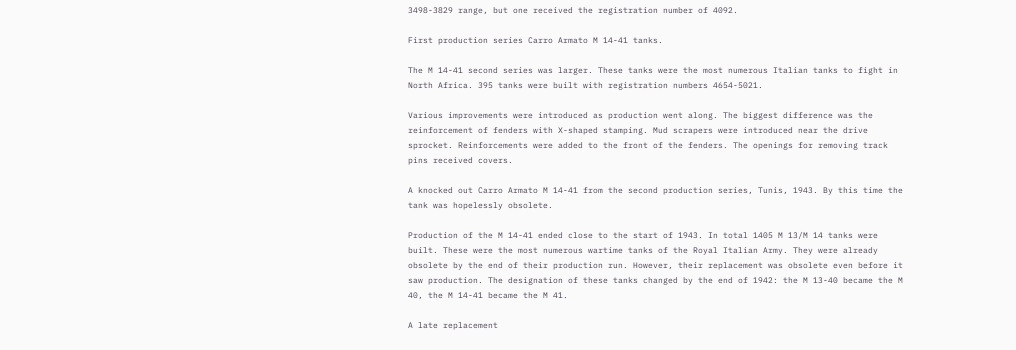3498-3829 range, but one received the registration number of 4092.

First production series Carro Armato M 14-41 tanks.

The M 14-41 second series was larger. These tanks were the most numerous Italian tanks to fight in North Africa. 395 tanks were built with registration numbers 4654-5021.

Various improvements were introduced as production went along. The biggest difference was the reinforcement of fenders with X-shaped stamping. Mud scrapers were introduced near the drive sprocket. Reinforcements were added to the front of the fenders. The openings for removing track pins received covers.

A knocked out Carro Armato M 14-41 from the second production series, Tunis, 1943. By this time the tank was hopelessly obsolete.

Production of the M 14-41 ended close to the start of 1943. In total 1405 M 13/M 14 tanks were built. These were the most numerous wartime tanks of the Royal Italian Army. They were already obsolete by the end of their production run. However, their replacement was obsolete even before it saw production. The designation of these tanks changed by the end of 1942: the M 13-40 became the M 40, the M 14-41 became the M 41.

A late replacement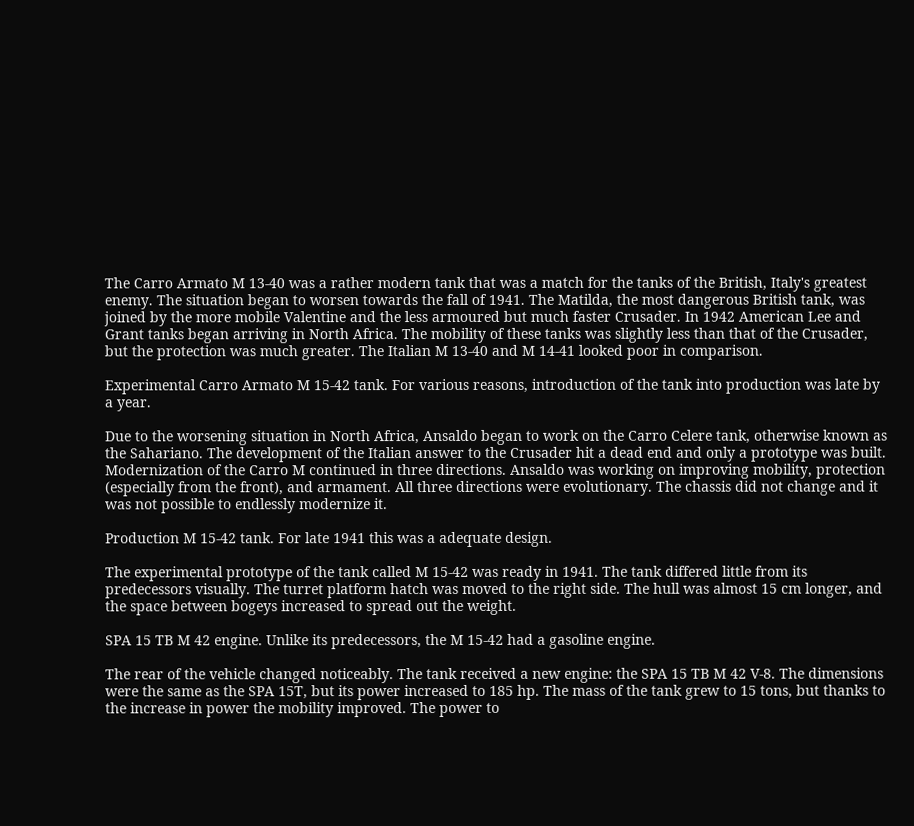The Carro Armato M 13-40 was a rather modern tank that was a match for the tanks of the British, Italy's greatest enemy. The situation began to worsen towards the fall of 1941. The Matilda, the most dangerous British tank, was joined by the more mobile Valentine and the less armoured but much faster Crusader. In 1942 American Lee and Grant tanks began arriving in North Africa. The mobility of these tanks was slightly less than that of the Crusader, but the protection was much greater. The Italian M 13-40 and M 14-41 looked poor in comparison.

Experimental Carro Armato M 15-42 tank. For various reasons, introduction of the tank into production was late by a year.

Due to the worsening situation in North Africa, Ansaldo began to work on the Carro Celere tank, otherwise known as the Sahariano. The development of the Italian answer to the Crusader hit a dead end and only a prototype was built. Modernization of the Carro M continued in three directions. Ansaldo was working on improving mobility, protection (especially from the front), and armament. All three directions were evolutionary. The chassis did not change and it was not possible to endlessly modernize it.

Production M 15-42 tank. For late 1941 this was a adequate design.

The experimental prototype of the tank called M 15-42 was ready in 1941. The tank differed little from its predecessors visually. The turret platform hatch was moved to the right side. The hull was almost 15 cm longer, and the space between bogeys increased to spread out the weight.

SPA 15 TB M 42 engine. Unlike its predecessors, the M 15-42 had a gasoline engine.

The rear of the vehicle changed noticeably. The tank received a new engine: the SPA 15 TB M 42 V-8. The dimensions were the same as the SPA 15T, but its power increased to 185 hp. The mass of the tank grew to 15 tons, but thanks to the increase in power the mobility improved. The power to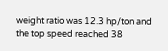weight ratio was 12.3 hp/ton and the top speed reached 38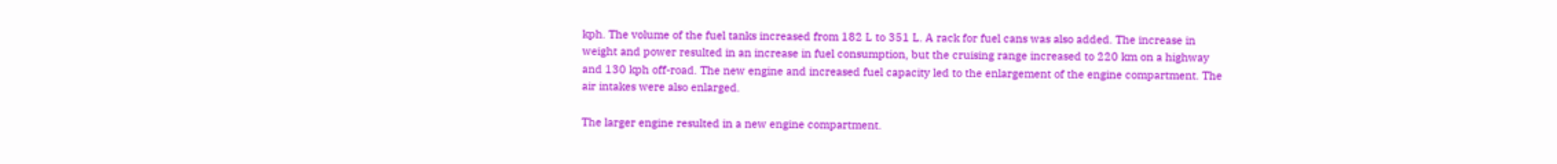kph. The volume of the fuel tanks increased from 182 L to 351 L. A rack for fuel cans was also added. The increase in weight and power resulted in an increase in fuel consumption, but the cruising range increased to 220 km on a highway and 130 kph off-road. The new engine and increased fuel capacity led to the enlargement of the engine compartment. The air intakes were also enlarged.

The larger engine resulted in a new engine compartment.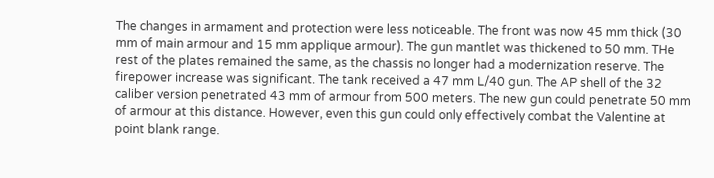The changes in armament and protection were less noticeable. The front was now 45 mm thick (30 mm of main armour and 15 mm applique armour). The gun mantlet was thickened to 50 mm. THe rest of the plates remained the same, as the chassis no longer had a modernization reserve. The firepower increase was significant. The tank received a 47 mm L/40 gun. The AP shell of the 32 caliber version penetrated 43 mm of armour from 500 meters. The new gun could penetrate 50 mm of armour at this distance. However, even this gun could only effectively combat the Valentine at point blank range.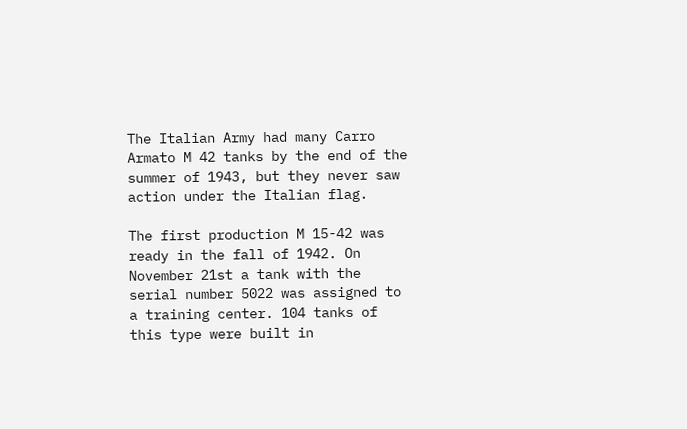The Italian Army had many Carro Armato M 42 tanks by the end of the summer of 1943, but they never saw action under the Italian flag.

The first production M 15-42 was ready in the fall of 1942. On November 21st a tank with the serial number 5022 was assigned to a training center. 104 tanks of this type were built in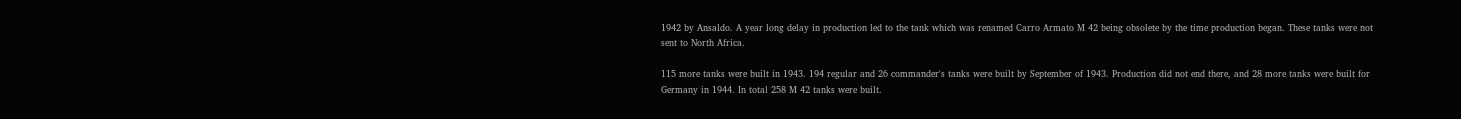1942 by Ansaldo. A year long delay in production led to the tank which was renamed Carro Armato M 42 being obsolete by the time production began. These tanks were not sent to North Africa.

115 more tanks were built in 1943. 194 regular and 26 commander's tanks were built by September of 1943. Production did not end there, and 28 more tanks were built for Germany in 1944. In total 258 M 42 tanks were built.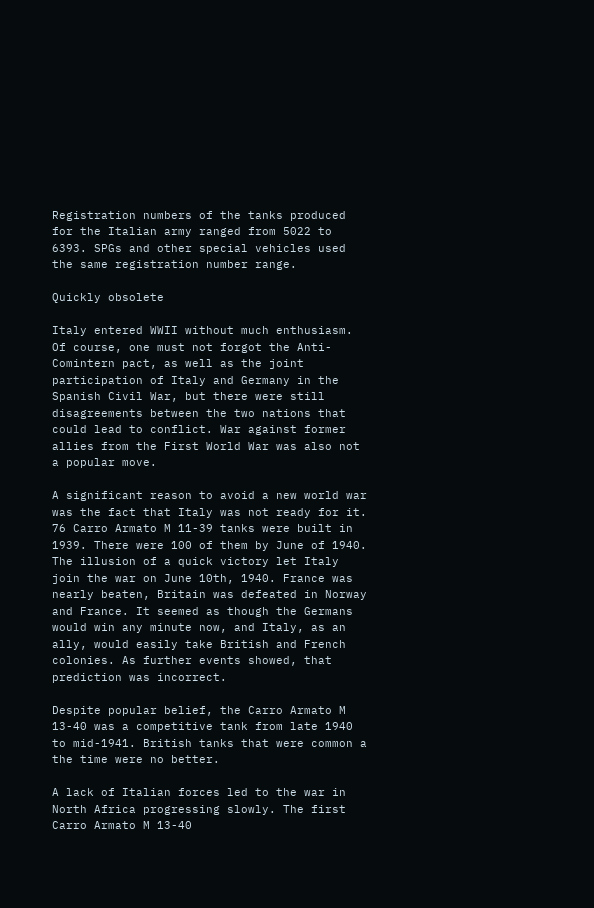Registration numbers of the tanks produced for the Italian army ranged from 5022 to 6393. SPGs and other special vehicles used the same registration number range.

Quickly obsolete

Italy entered WWII without much enthusiasm. Of course, one must not forgot the Anti-Comintern pact, as well as the joint participation of Italy and Germany in the Spanish Civil War, but there were still disagreements between the two nations that could lead to conflict. War against former allies from the First World War was also not a popular move.

A significant reason to avoid a new world war was the fact that Italy was not ready for it. 76 Carro Armato M 11-39 tanks were built in 1939. There were 100 of them by June of 1940. The illusion of a quick victory let Italy join the war on June 10th, 1940. France was nearly beaten, Britain was defeated in Norway and France. It seemed as though the Germans would win any minute now, and Italy, as an ally, would easily take British and French colonies. As further events showed, that prediction was incorrect.

Despite popular belief, the Carro Armato M 13-40 was a competitive tank from late 1940 to mid-1941. British tanks that were common a the time were no better.

A lack of Italian forces led to the war in North Africa progressing slowly. The first Carro Armato M 13-40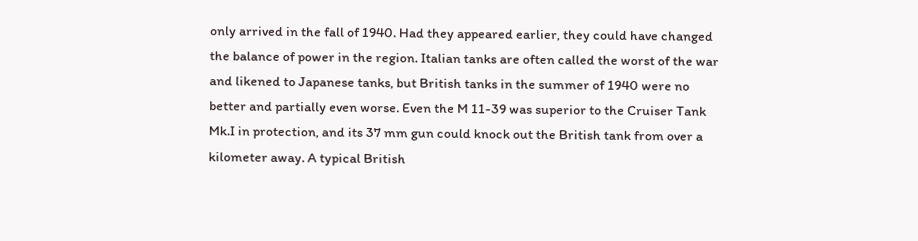only arrived in the fall of 1940. Had they appeared earlier, they could have changed the balance of power in the region. Italian tanks are often called the worst of the war and likened to Japanese tanks, but British tanks in the summer of 1940 were no better and partially even worse. Even the M 11-39 was superior to the Cruiser Tank Mk.I in protection, and its 37 mm gun could knock out the British tank from over a kilometer away. A typical British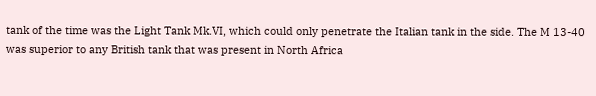tank of the time was the Light Tank Mk.VI, which could only penetrate the Italian tank in the side. The M 13-40 was superior to any British tank that was present in North Africa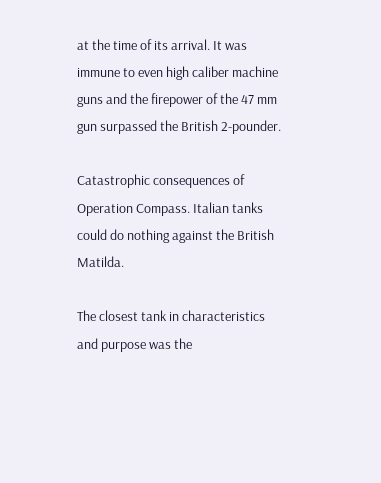at the time of its arrival. It was immune to even high caliber machine guns and the firepower of the 47 mm gun surpassed the British 2-pounder.

Catastrophic consequences of Operation Compass. Italian tanks could do nothing against the British Matilda.

The closest tank in characteristics and purpose was the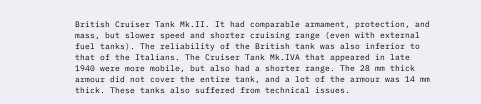British Cruiser Tank Mk.II. It had comparable armament, protection, and mass, but slower speed and shorter cruising range (even with external fuel tanks). The reliability of the British tank was also inferior to that of the Italians. The Cruiser Tank Mk.IVA that appeared in late 1940 were more mobile, but also had a shorter range. The 28 mm thick armour did not cover the entire tank, and a lot of the armour was 14 mm thick. These tanks also suffered from technical issues.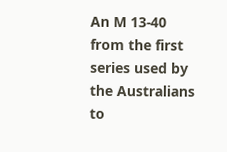An M 13-40 from the first series used by the Australians to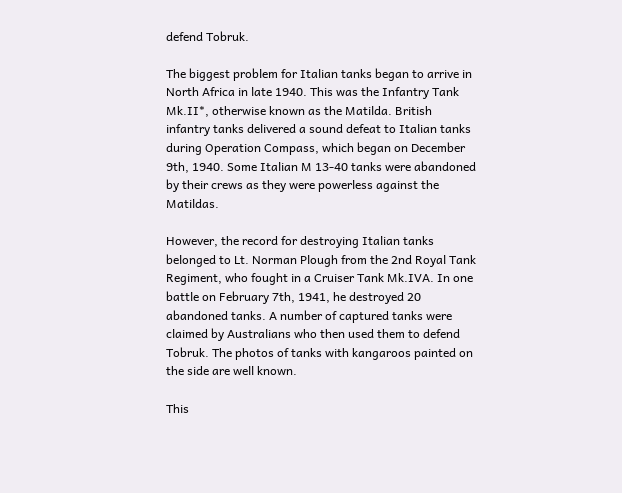defend Tobruk.

The biggest problem for Italian tanks began to arrive in North Africa in late 1940. This was the Infantry Tank Mk.II*, otherwise known as the Matilda. British infantry tanks delivered a sound defeat to Italian tanks during Operation Compass, which began on December 9th, 1940. Some Italian M 13-40 tanks were abandoned by their crews as they were powerless against the Matildas.

However, the record for destroying Italian tanks belonged to Lt. Norman Plough from the 2nd Royal Tank Regiment, who fought in a Cruiser Tank Mk.IVA. In one battle on February 7th, 1941, he destroyed 20 abandoned tanks. A number of captured tanks were claimed by Australians who then used them to defend Tobruk. The photos of tanks with kangaroos painted on the side are well known.

This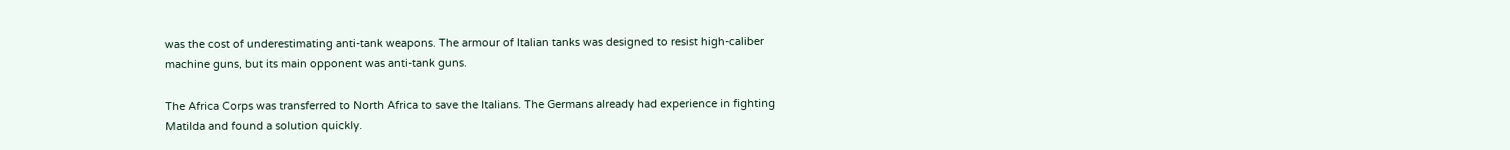was the cost of underestimating anti-tank weapons. The armour of Italian tanks was designed to resist high-caliber machine guns, but its main opponent was anti-tank guns.

The Africa Corps was transferred to North Africa to save the Italians. The Germans already had experience in fighting Matilda and found a solution quickly.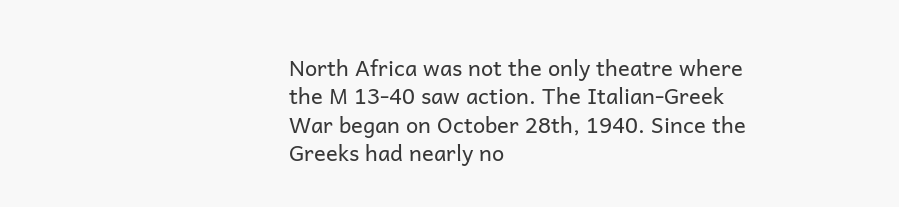North Africa was not the only theatre where the M 13-40 saw action. The Italian-Greek War began on October 28th, 1940. Since the Greeks had nearly no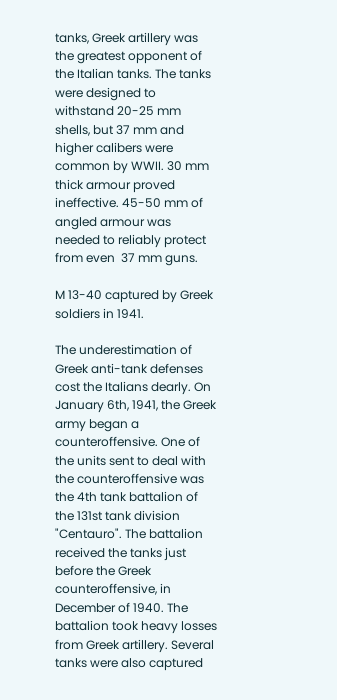tanks, Greek artillery was the greatest opponent of the Italian tanks. The tanks were designed to withstand 20-25 mm shells, but 37 mm and higher calibers were common by WWII. 30 mm thick armour proved ineffective. 45-50 mm of angled armour was needed to reliably protect from even  37 mm guns.

M 13-40 captured by Greek soldiers in 1941.

The underestimation of Greek anti-tank defenses cost the Italians dearly. On January 6th, 1941, the Greek army began a counteroffensive. One of the units sent to deal with the counteroffensive was the 4th tank battalion of the 131st tank division "Centauro". The battalion received the tanks just before the Greek counteroffensive, in December of 1940. The battalion took heavy losses from Greek artillery. Several tanks were also captured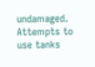undamaged. Attempts to use tanks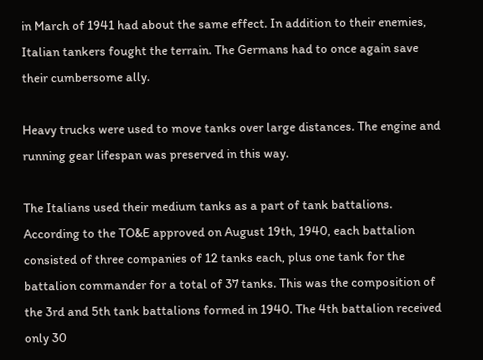in March of 1941 had about the same effect. In addition to their enemies, Italian tankers fought the terrain. The Germans had to once again save their cumbersome ally.

Heavy trucks were used to move tanks over large distances. The engine and running gear lifespan was preserved in this way.

The Italians used their medium tanks as a part of tank battalions. According to the TO&E approved on August 19th, 1940, each battalion consisted of three companies of 12 tanks each, plus one tank for the battalion commander for a total of 37 tanks. This was the composition of the 3rd and 5th tank battalions formed in 1940. The 4th battalion received only 30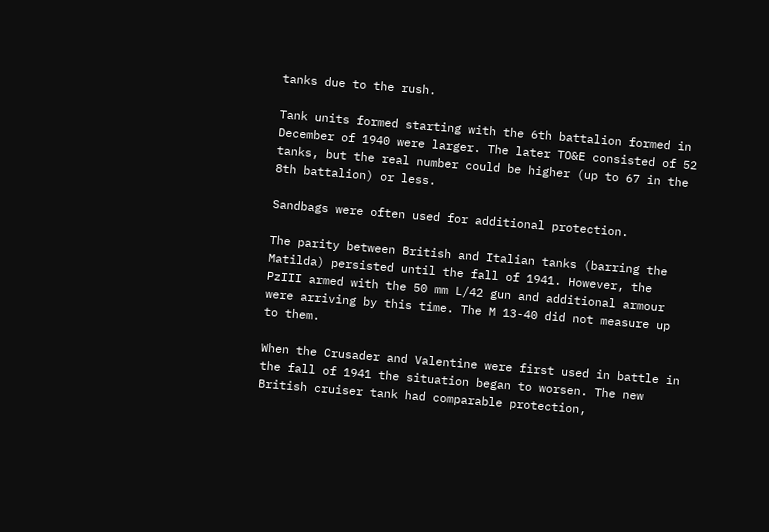tanks due to the rush.

Tank units formed starting with the 6th battalion formed in December of 1940 were larger. The later TO&E consisted of 52 tanks, but the real number could be higher (up to 67 in the 8th battalion) or less.

Sandbags were often used for additional protection.

The parity between British and Italian tanks (barring the Matilda) persisted until the fall of 1941. However, the PzIII armed with the 50 mm L/42 gun and additional armour were arriving by this time. The M 13-40 did not measure up to them.

When the Crusader and Valentine were first used in battle in the fall of 1941 the situation began to worsen. The new British cruiser tank had comparable protection,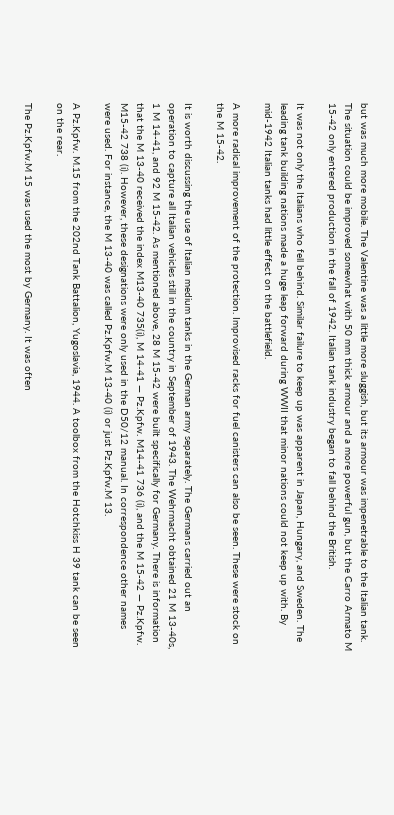but was much more mobile. The Valentine was a little more sluggish, but its armour was impenetrable to the Italian tank. The situation could be improved somewhat with 50 mm thick armour and a more powerful gun, but the Carro Armato M 15-42 only entered production in the fall of 1942. Italian tank industry began to fall behind the British.

It was not only the Italians who fell behind. Similar failure to keep up was apparent in Japan, Hungary, and Sweden. The leading tank building nations made a huge leap forward during WWII that minor nations could not keep up with. By mid-1942 Italian tanks had little effect on the battlefield.

A more radical improvement of the protection. Improvised racks for fuel canisters can also be seen. These were stock on the M 15-42.

It is worth discussing the use of Italian medium tanks in the German army separately. The Germans carried out an operation to capture all Italian vehicles still in the country in September of 1943. The Wehrmacht obtained 21 M 13-40s, 1 M 14-41, and 92 M 15-42. As mentioned above, 28 M 15-42 were built specifically for Germany. There is information that the M 13-40 received the index M13-40 735(i), M 14-41 — Pz.Kpfw. M14-41 736 (i), and the M 15-42 — Pz.Kpfw. M15-42 738 (i). However, these designations were only used in the D50/12 manual. In correspondence other names were used. For instance, the M 13-40 was called Pz.Kpfw.M 13-40 (i) or just Pz.Kpfw.M 13.

A Pz.Kpfw. M.15 from the 202nd Tank Battalion, Yugoslavia, 1944. A toolbox from the Hotchkiss H 39 tank can be seen on the rear.

The Pz.Kpfw.M 15 was used the most by Germany. It was often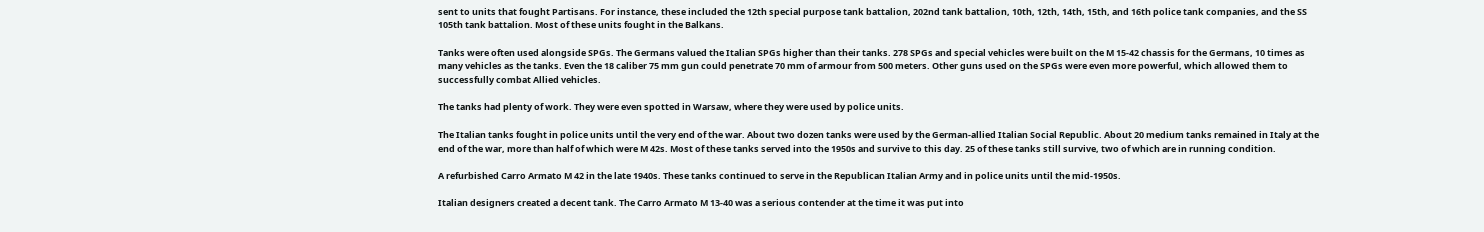sent to units that fought Partisans. For instance, these included the 12th special purpose tank battalion, 202nd tank battalion, 10th, 12th, 14th, 15th, and 16th police tank companies, and the SS 105th tank battalion. Most of these units fought in the Balkans.

Tanks were often used alongside SPGs. The Germans valued the Italian SPGs higher than their tanks. 278 SPGs and special vehicles were built on the M 15-42 chassis for the Germans, 10 times as many vehicles as the tanks. Even the 18 caliber 75 mm gun could penetrate 70 mm of armour from 500 meters. Other guns used on the SPGs were even more powerful, which allowed them to successfully combat Allied vehicles.

The tanks had plenty of work. They were even spotted in Warsaw, where they were used by police units.

The Italian tanks fought in police units until the very end of the war. About two dozen tanks were used by the German-allied Italian Social Republic. About 20 medium tanks remained in Italy at the end of the war, more than half of which were M 42s. Most of these tanks served into the 1950s and survive to this day. 25 of these tanks still survive, two of which are in running condition.

A refurbished Carro Armato M 42 in the late 1940s. These tanks continued to serve in the Republican Italian Army and in police units until the mid-1950s.

Italian designers created a decent tank. The Carro Armato M 13-40 was a serious contender at the time it was put into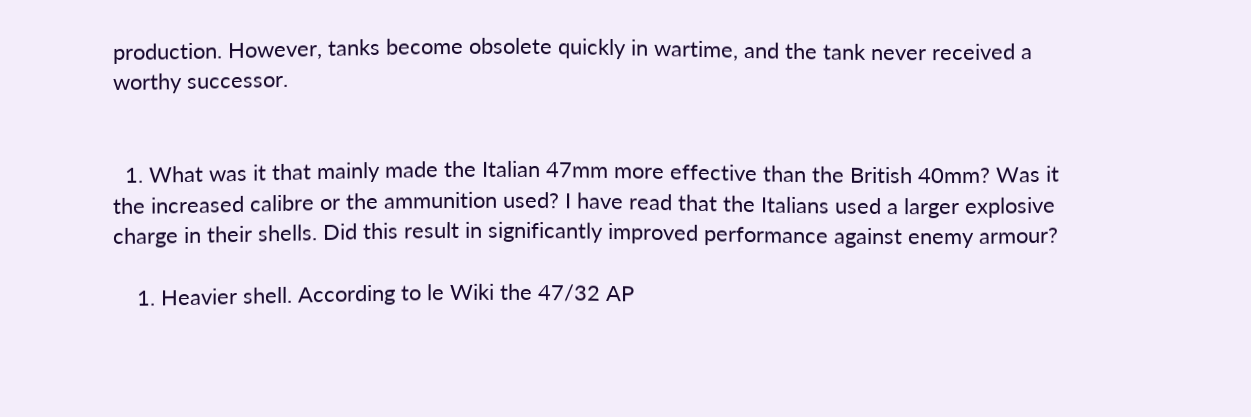production. However, tanks become obsolete quickly in wartime, and the tank never received a worthy successor.


  1. What was it that mainly made the Italian 47mm more effective than the British 40mm? Was it the increased calibre or the ammunition used? I have read that the Italians used a larger explosive charge in their shells. Did this result in significantly improved performance against enemy armour?

    1. Heavier shell. According to le Wiki the 47/32 AP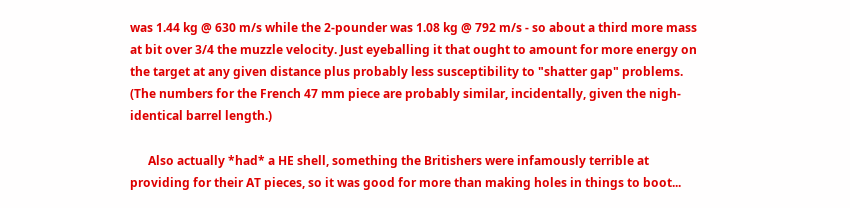was 1.44 kg @ 630 m/s while the 2-pounder was 1.08 kg @ 792 m/s - so about a third more mass at bit over 3/4 the muzzle velocity. Just eyeballing it that ought to amount for more energy on the target at any given distance plus probably less susceptibility to "shatter gap" problems. (The numbers for the French 47 mm piece are probably similar, incidentally, given the nigh-identical barrel length.)

      Also actually *had* a HE shell, something the Britishers were infamously terrible at providing for their AT pieces, so it was good for more than making holes in things to boot...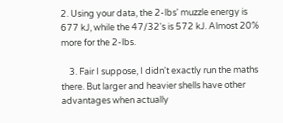2. Using your data, the 2-lbs' muzzle energy is 677 kJ, while the 47/32's is 572 kJ. Almost 20% more for the 2-lbs.

    3. Fair I suppose, I didn't exactly run the maths there. But larger and heavier shells have other advantages when actually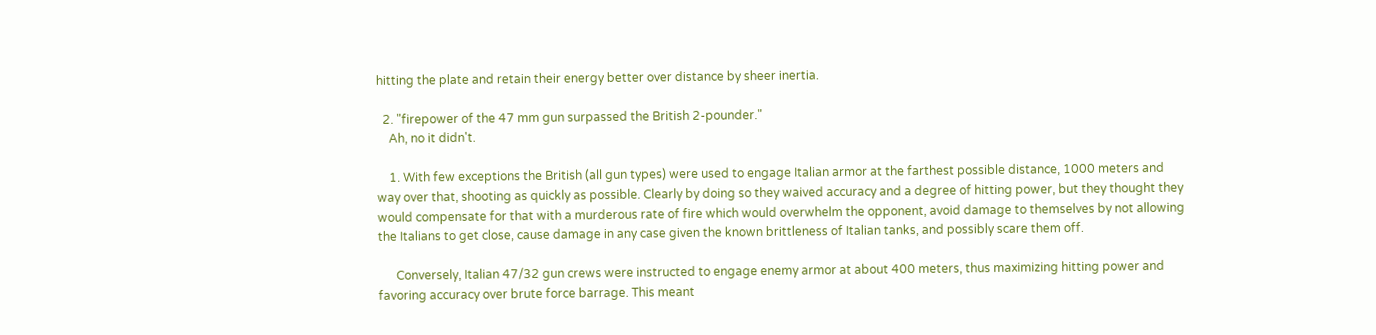hitting the plate and retain their energy better over distance by sheer inertia.

  2. "firepower of the 47 mm gun surpassed the British 2-pounder."
    Ah, no it didn't.

    1. With few exceptions the British (all gun types) were used to engage Italian armor at the farthest possible distance, 1000 meters and way over that, shooting as quickly as possible. Clearly by doing so they waived accuracy and a degree of hitting power, but they thought they would compensate for that with a murderous rate of fire which would overwhelm the opponent, avoid damage to themselves by not allowing the Italians to get close, cause damage in any case given the known brittleness of Italian tanks, and possibly scare them off.

      Conversely, Italian 47/32 gun crews were instructed to engage enemy armor at about 400 meters, thus maximizing hitting power and favoring accuracy over brute force barrage. This meant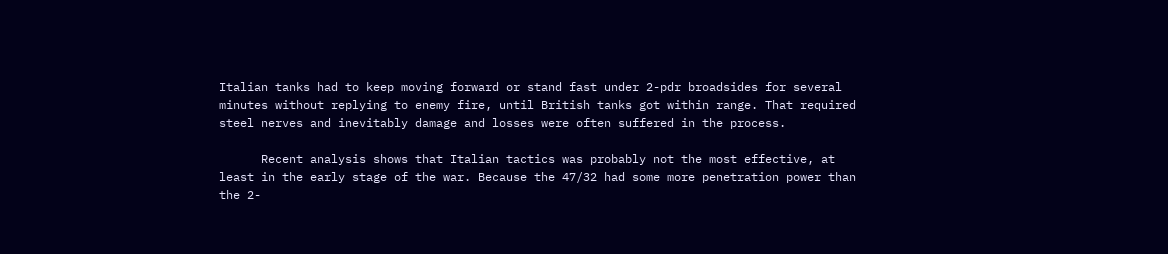Italian tanks had to keep moving forward or stand fast under 2-pdr broadsides for several minutes without replying to enemy fire, until British tanks got within range. That required steel nerves and inevitably damage and losses were often suffered in the process.

      Recent analysis shows that Italian tactics was probably not the most effective, at least in the early stage of the war. Because the 47/32 had some more penetration power than the 2-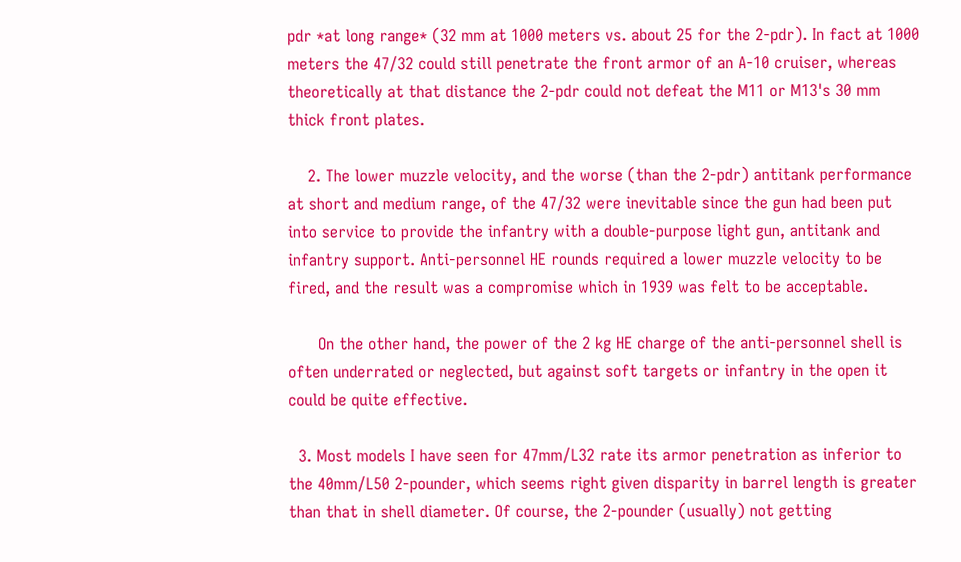pdr *at long range* (32 mm at 1000 meters vs. about 25 for the 2-pdr). In fact at 1000 meters the 47/32 could still penetrate the front armor of an A-10 cruiser, whereas theoretically at that distance the 2-pdr could not defeat the M11 or M13's 30 mm thick front plates.

    2. The lower muzzle velocity, and the worse (than the 2-pdr) antitank performance at short and medium range, of the 47/32 were inevitable since the gun had been put into service to provide the infantry with a double-purpose light gun, antitank and infantry support. Anti-personnel HE rounds required a lower muzzle velocity to be fired, and the result was a compromise which in 1939 was felt to be acceptable.

      On the other hand, the power of the 2 kg HE charge of the anti-personnel shell is often underrated or neglected, but against soft targets or infantry in the open it could be quite effective.

  3. Most models I have seen for 47mm/L32 rate its armor penetration as inferior to the 40mm/L50 2-pounder, which seems right given disparity in barrel length is greater than that in shell diameter. Of course, the 2-pounder (usually) not getting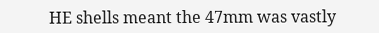HE shells meant the 47mm was vastly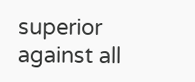superior against all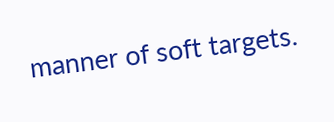manner of soft targets.